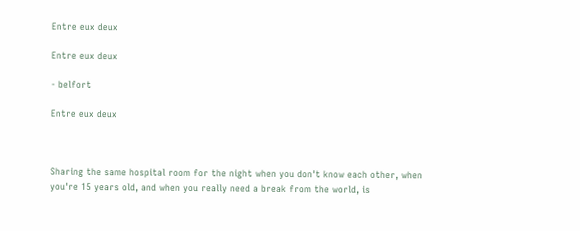Entre eux deux

Entre eux deux

- belfort

Entre eux deux



Sharing the same hospital room for the night when you don't know each other, when you're 15 years old, and when you really need a break from the world, is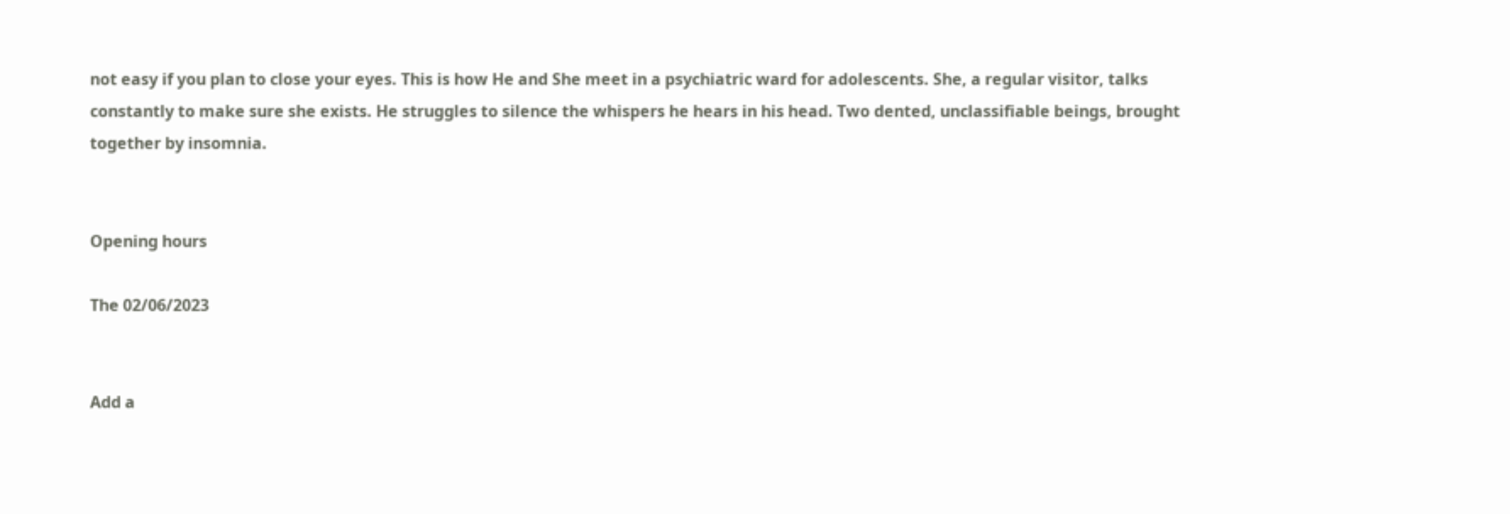not easy if you plan to close your eyes. This is how He and She meet in a psychiatric ward for adolescents. She, a regular visitor, talks constantly to make sure she exists. He struggles to silence the whispers he hears in his head. Two dented, unclassifiable beings, brought together by insomnia.


Opening hours

The 02/06/2023


Add a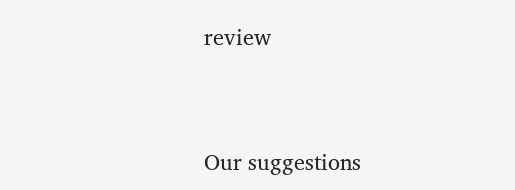review


Our suggestions